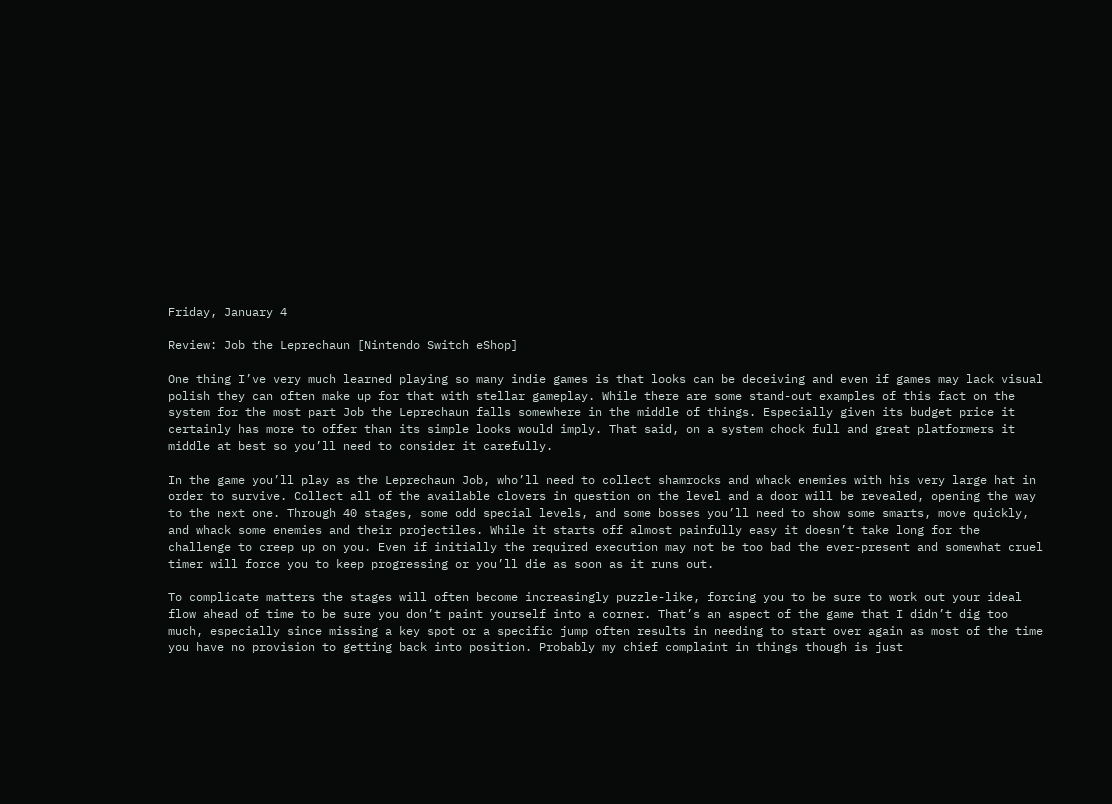Friday, January 4

Review: Job the Leprechaun [Nintendo Switch eShop]

One thing I’ve very much learned playing so many indie games is that looks can be deceiving and even if games may lack visual polish they can often make up for that with stellar gameplay. While there are some stand-out examples of this fact on the system for the most part Job the Leprechaun falls somewhere in the middle of things. Especially given its budget price it certainly has more to offer than its simple looks would imply. That said, on a system chock full and great platformers it middle at best so you’ll need to consider it carefully.

In the game you’ll play as the Leprechaun Job, who’ll need to collect shamrocks and whack enemies with his very large hat in order to survive. Collect all of the available clovers in question on the level and a door will be revealed, opening the way to the next one. Through 40 stages, some odd special levels, and some bosses you’ll need to show some smarts, move quickly, and whack some enemies and their projectiles. While it starts off almost painfully easy it doesn’t take long for the challenge to creep up on you. Even if initially the required execution may not be too bad the ever-present and somewhat cruel timer will force you to keep progressing or you’ll die as soon as it runs out.

To complicate matters the stages will often become increasingly puzzle-like, forcing you to be sure to work out your ideal flow ahead of time to be sure you don’t paint yourself into a corner. That’s an aspect of the game that I didn’t dig too much, especially since missing a key spot or a specific jump often results in needing to start over again as most of the time you have no provision to getting back into position. Probably my chief complaint in things though is just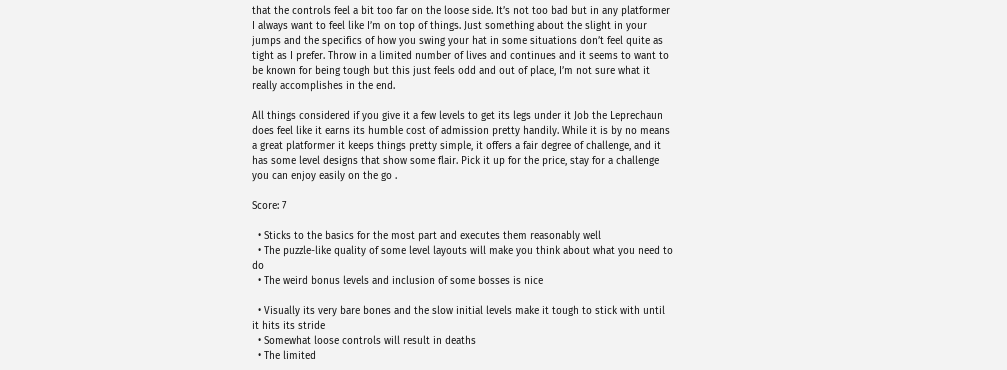that the controls feel a bit too far on the loose side. It’s not too bad but in any platformer I always want to feel like I’m on top of things. Just something about the slight in your jumps and the specifics of how you swing your hat in some situations don’t feel quite as tight as I prefer. Throw in a limited number of lives and continues and it seems to want to be known for being tough but this just feels odd and out of place, I’m not sure what it really accomplishes in the end.

All things considered if you give it a few levels to get its legs under it Job the Leprechaun does feel like it earns its humble cost of admission pretty handily. While it is by no means a great platformer it keeps things pretty simple, it offers a fair degree of challenge, and it has some level designs that show some flair. Pick it up for the price, stay for a challenge you can enjoy easily on the go .

Score: 7

  • Sticks to the basics for the most part and executes them reasonably well
  • The puzzle-like quality of some level layouts will make you think about what you need to do
  • The weird bonus levels and inclusion of some bosses is nice

  • Visually its very bare bones and the slow initial levels make it tough to stick with until it hits its stride
  • Somewhat loose controls will result in deaths
  • The limited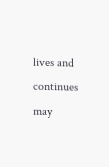lives and continues may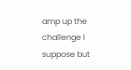amp up the challenge I suppose but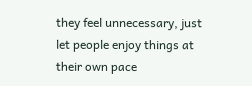they feel unnecessary, just let people enjoy things at their own pace